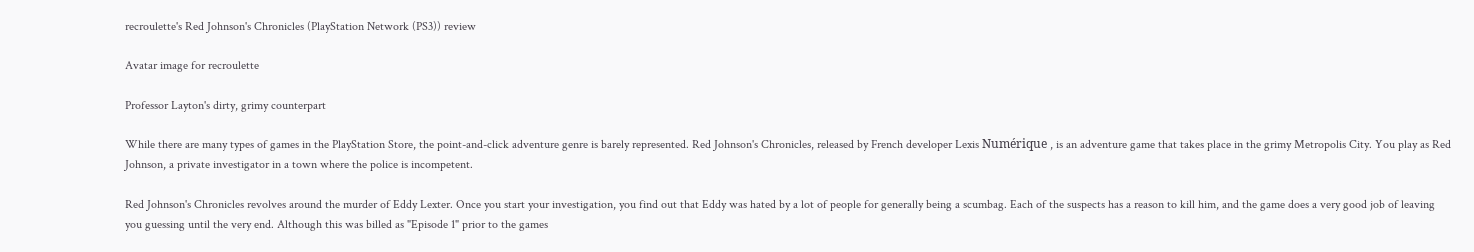recroulette's Red Johnson's Chronicles (PlayStation Network (PS3)) review

Avatar image for recroulette

Professor Layton's dirty, grimy counterpart

While there are many types of games in the PlayStation Store, the point-and-click adventure genre is barely represented. Red Johnson's Chronicles, released by French developer Lexis Numérique , is an adventure game that takes place in the grimy Metropolis City. You play as Red Johnson, a private investigator in a town where the police is incompetent.

Red Johnson's Chronicles revolves around the murder of Eddy Lexter. Once you start your investigation, you find out that Eddy was hated by a lot of people for generally being a scumbag. Each of the suspects has a reason to kill him, and the game does a very good job of leaving you guessing until the very end. Although this was billed as "Episode 1" prior to the games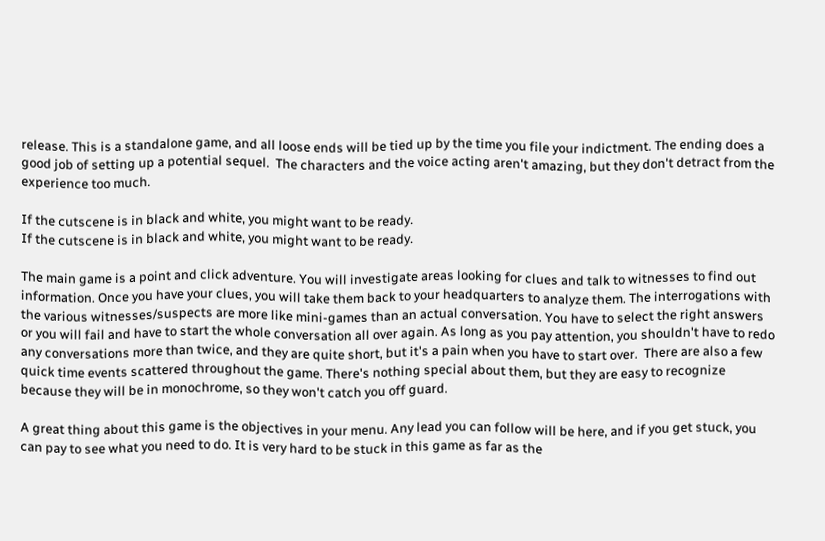release. This is a standalone game, and all loose ends will be tied up by the time you file your indictment. The ending does a good job of setting up a potential sequel.  The characters and the voice acting aren't amazing, but they don't detract from the experience too much.

If the cutscene is in black and white, you might want to be ready.
If the cutscene is in black and white, you might want to be ready.

The main game is a point and click adventure. You will investigate areas looking for clues and talk to witnesses to find out information. Once you have your clues, you will take them back to your headquarters to analyze them. The interrogations with the various witnesses/suspects are more like mini-games than an actual conversation. You have to select the right answers or you will fail and have to start the whole conversation all over again. As long as you pay attention, you shouldn't have to redo any conversations more than twice, and they are quite short, but it's a pain when you have to start over.  There are also a few quick time events scattered throughout the game. There's nothing special about them, but they are easy to recognize because they will be in monochrome, so they won't catch you off guard.

A great thing about this game is the objectives in your menu. Any lead you can follow will be here, and if you get stuck, you can pay to see what you need to do. It is very hard to be stuck in this game as far as the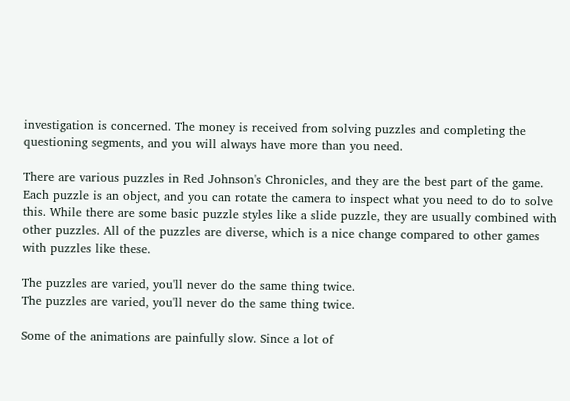investigation is concerned. The money is received from solving puzzles and completing the questioning segments, and you will always have more than you need.

There are various puzzles in Red Johnson's Chronicles, and they are the best part of the game. Each puzzle is an object, and you can rotate the camera to inspect what you need to do to solve this. While there are some basic puzzle styles like a slide puzzle, they are usually combined with other puzzles. All of the puzzles are diverse, which is a nice change compared to other games with puzzles like these.

The puzzles are varied, you'll never do the same thing twice.
The puzzles are varied, you'll never do the same thing twice.

Some of the animations are painfully slow. Since a lot of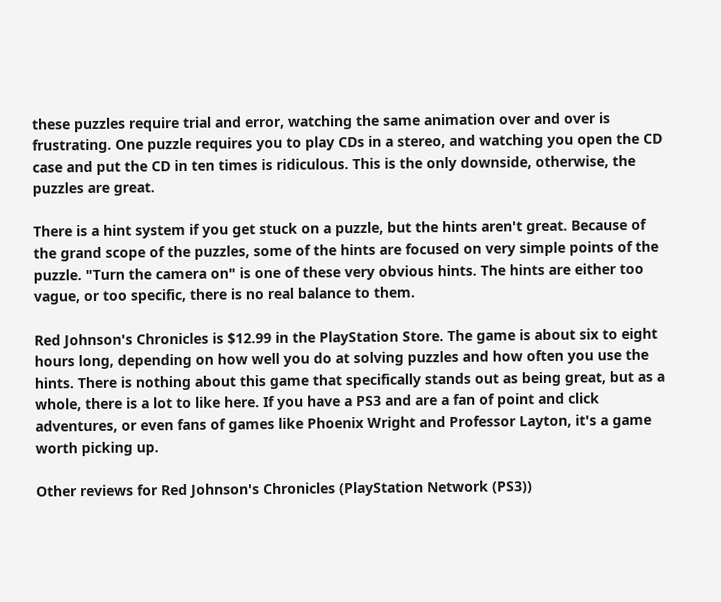these puzzles require trial and error, watching the same animation over and over is frustrating. One puzzle requires you to play CDs in a stereo, and watching you open the CD case and put the CD in ten times is ridiculous. This is the only downside, otherwise, the puzzles are great.

There is a hint system if you get stuck on a puzzle, but the hints aren't great. Because of the grand scope of the puzzles, some of the hints are focused on very simple points of the puzzle. "Turn the camera on" is one of these very obvious hints. The hints are either too vague, or too specific, there is no real balance to them.

Red Johnson's Chronicles is $12.99 in the PlayStation Store. The game is about six to eight hours long, depending on how well you do at solving puzzles and how often you use the hints. There is nothing about this game that specifically stands out as being great, but as a whole, there is a lot to like here. If you have a PS3 and are a fan of point and click adventures, or even fans of games like Phoenix Wright and Professor Layton, it's a game worth picking up.

Other reviews for Red Johnson's Chronicles (PlayStation Network (PS3))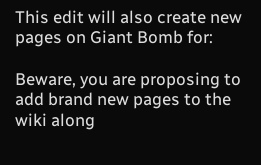This edit will also create new pages on Giant Bomb for:

Beware, you are proposing to add brand new pages to the wiki along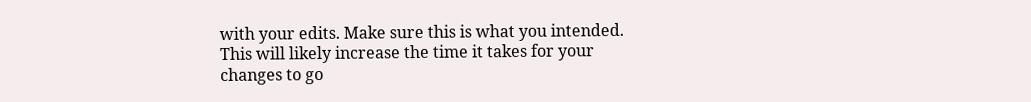with your edits. Make sure this is what you intended. This will likely increase the time it takes for your changes to go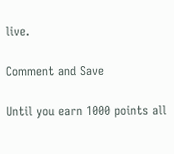live.

Comment and Save

Until you earn 1000 points all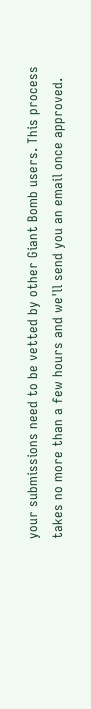your submissions need to be vetted by other Giant Bomb users. This process takes no more than a few hours and we'll send you an email once approved.